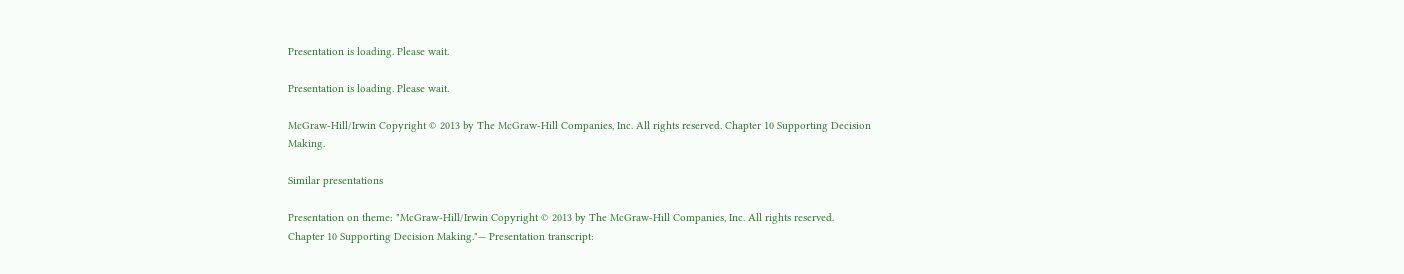Presentation is loading. Please wait.

Presentation is loading. Please wait.

McGraw-Hill/Irwin Copyright © 2013 by The McGraw-Hill Companies, Inc. All rights reserved. Chapter 10 Supporting Decision Making.

Similar presentations

Presentation on theme: "McGraw-Hill/Irwin Copyright © 2013 by The McGraw-Hill Companies, Inc. All rights reserved. Chapter 10 Supporting Decision Making."— Presentation transcript: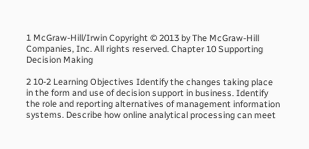1 McGraw-Hill/Irwin Copyright © 2013 by The McGraw-Hill Companies, Inc. All rights reserved. Chapter 10 Supporting Decision Making

2 10-2 Learning Objectives Identify the changes taking place in the form and use of decision support in business. Identify the role and reporting alternatives of management information systems. Describe how online analytical processing can meet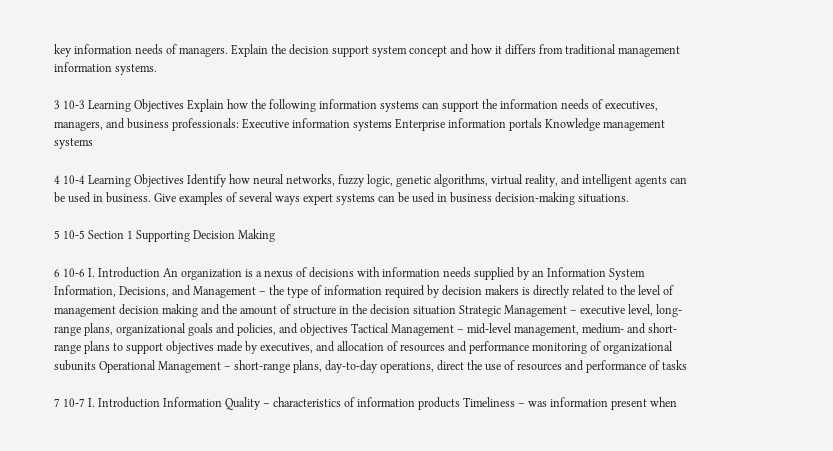key information needs of managers. Explain the decision support system concept and how it differs from traditional management information systems.

3 10-3 Learning Objectives Explain how the following information systems can support the information needs of executives, managers, and business professionals: Executive information systems Enterprise information portals Knowledge management systems

4 10-4 Learning Objectives Identify how neural networks, fuzzy logic, genetic algorithms, virtual reality, and intelligent agents can be used in business. Give examples of several ways expert systems can be used in business decision-making situations.

5 10-5 Section 1 Supporting Decision Making

6 10-6 I. Introduction An organization is a nexus of decisions with information needs supplied by an Information System Information, Decisions, and Management – the type of information required by decision makers is directly related to the level of management decision making and the amount of structure in the decision situation Strategic Management – executive level, long-range plans, organizational goals and policies, and objectives Tactical Management – mid-level management, medium- and short-range plans to support objectives made by executives, and allocation of resources and performance monitoring of organizational subunits Operational Management – short-range plans, day-to-day operations, direct the use of resources and performance of tasks

7 10-7 I. Introduction Information Quality – characteristics of information products Timeliness – was information present when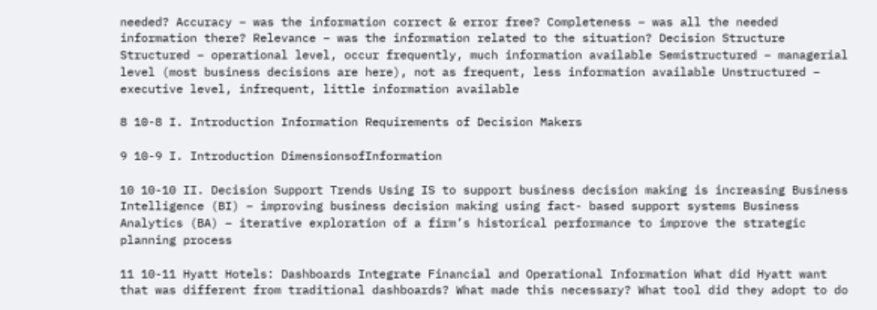needed? Accuracy – was the information correct & error free? Completeness – was all the needed information there? Relevance – was the information related to the situation? Decision Structure Structured – operational level, occur frequently, much information available Semistructured – managerial level (most business decisions are here), not as frequent, less information available Unstructured – executive level, infrequent, little information available

8 10-8 I. Introduction Information Requirements of Decision Makers

9 10-9 I. Introduction DimensionsofInformation

10 10-10 II. Decision Support Trends Using IS to support business decision making is increasing Business Intelligence (BI) – improving business decision making using fact- based support systems Business Analytics (BA) – iterative exploration of a firm’s historical performance to improve the strategic planning process

11 10-11 Hyatt Hotels: Dashboards Integrate Financial and Operational Information What did Hyatt want that was different from traditional dashboards? What made this necessary? What tool did they adopt to do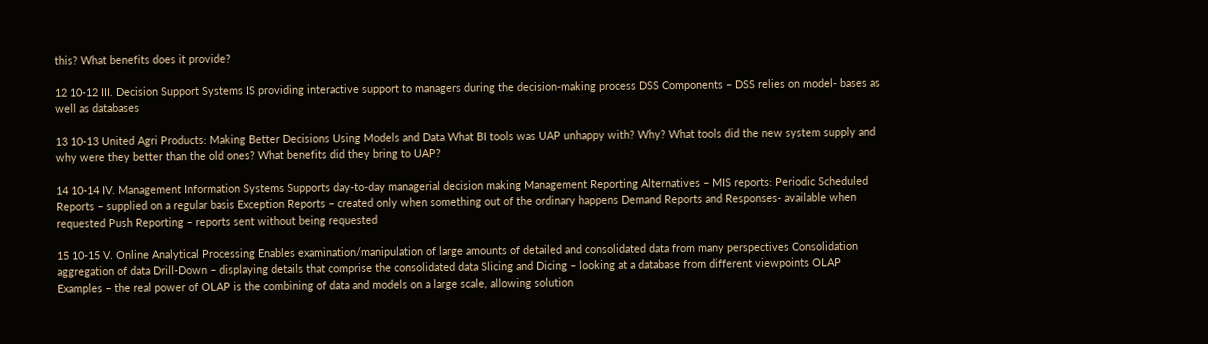this? What benefits does it provide?

12 10-12 III. Decision Support Systems IS providing interactive support to managers during the decision-making process DSS Components – DSS relies on model- bases as well as databases

13 10-13 United Agri Products: Making Better Decisions Using Models and Data What BI tools was UAP unhappy with? Why? What tools did the new system supply and why were they better than the old ones? What benefits did they bring to UAP?

14 10-14 IV. Management Information Systems Supports day-to-day managerial decision making Management Reporting Alternatives – MIS reports: Periodic Scheduled Reports – supplied on a regular basis Exception Reports – created only when something out of the ordinary happens Demand Reports and Responses- available when requested Push Reporting – reports sent without being requested

15 10-15 V. Online Analytical Processing Enables examination/manipulation of large amounts of detailed and consolidated data from many perspectives Consolidation aggregation of data Drill-Down – displaying details that comprise the consolidated data Slicing and Dicing – looking at a database from different viewpoints OLAP Examples – the real power of OLAP is the combining of data and models on a large scale, allowing solution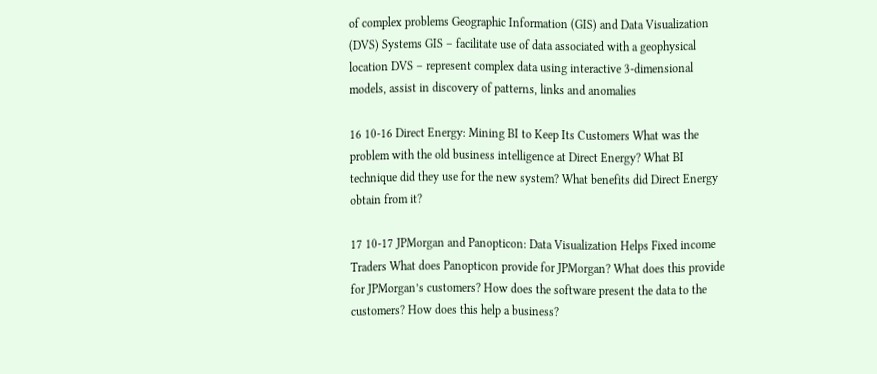of complex problems Geographic Information (GIS) and Data Visualization (DVS) Systems GIS – facilitate use of data associated with a geophysical location DVS – represent complex data using interactive 3-dimensional models, assist in discovery of patterns, links and anomalies

16 10-16 Direct Energy: Mining BI to Keep Its Customers What was the problem with the old business intelligence at Direct Energy? What BI technique did they use for the new system? What benefits did Direct Energy obtain from it?

17 10-17 JPMorgan and Panopticon: Data Visualization Helps Fixed income Traders What does Panopticon provide for JPMorgan? What does this provide for JPMorgan’s customers? How does the software present the data to the customers? How does this help a business?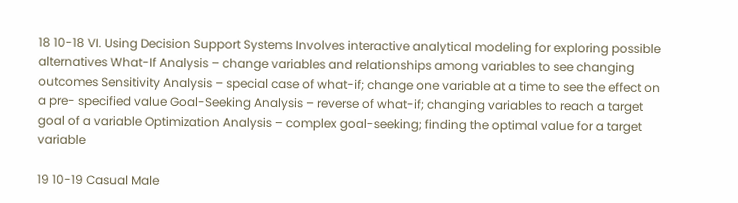18 10-18 VI. Using Decision Support Systems Involves interactive analytical modeling for exploring possible alternatives What-If Analysis – change variables and relationships among variables to see changing outcomes Sensitivity Analysis – special case of what-if; change one variable at a time to see the effect on a pre- specified value Goal-Seeking Analysis – reverse of what-if; changing variables to reach a target goal of a variable Optimization Analysis – complex goal-seeking; finding the optimal value for a target variable

19 10-19 Casual Male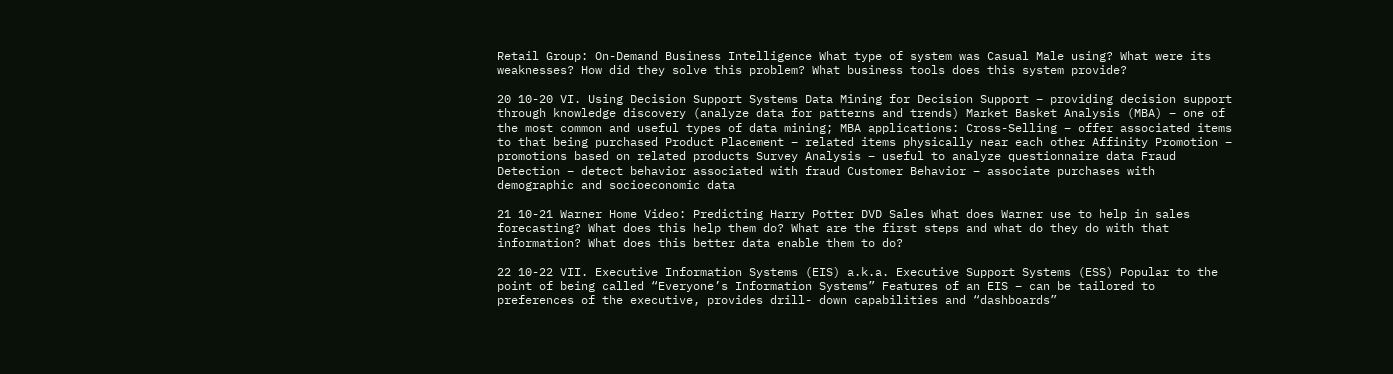Retail Group: On-Demand Business Intelligence What type of system was Casual Male using? What were its weaknesses? How did they solve this problem? What business tools does this system provide?

20 10-20 VI. Using Decision Support Systems Data Mining for Decision Support – providing decision support through knowledge discovery (analyze data for patterns and trends) Market Basket Analysis (MBA) – one of the most common and useful types of data mining; MBA applications: Cross-Selling – offer associated items to that being purchased Product Placement – related items physically near each other Affinity Promotion – promotions based on related products Survey Analysis – useful to analyze questionnaire data Fraud Detection – detect behavior associated with fraud Customer Behavior – associate purchases with demographic and socioeconomic data

21 10-21 Warner Home Video: Predicting Harry Potter DVD Sales What does Warner use to help in sales forecasting? What does this help them do? What are the first steps and what do they do with that information? What does this better data enable them to do?

22 10-22 VII. Executive Information Systems (EIS) a.k.a. Executive Support Systems (ESS) Popular to the point of being called “Everyone’s Information Systems” Features of an EIS – can be tailored to preferences of the executive, provides drill- down capabilities and “dashboards”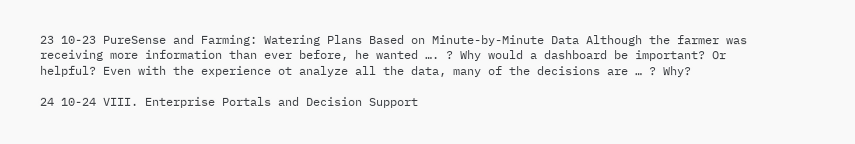23 10-23 PureSense and Farming: Watering Plans Based on Minute-by-Minute Data Although the farmer was receiving more information than ever before, he wanted …. ? Why would a dashboard be important? Or helpful? Even with the experience ot analyze all the data, many of the decisions are … ? Why?

24 10-24 VIII. Enterprise Portals and Decision Support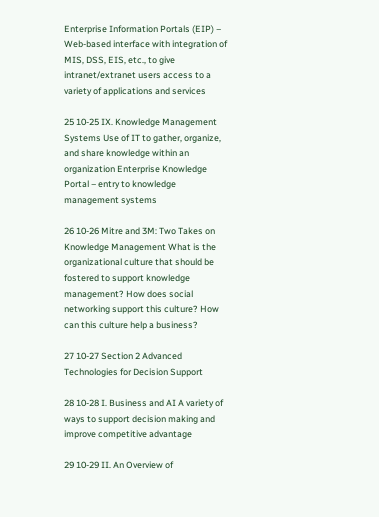Enterprise Information Portals (EIP) – Web-based interface with integration of MIS, DSS, EIS, etc., to give intranet/extranet users access to a variety of applications and services

25 10-25 IX. Knowledge Management Systems Use of IT to gather, organize, and share knowledge within an organization Enterprise Knowledge Portal – entry to knowledge management systems

26 10-26 Mitre and 3M: Two Takes on Knowledge Management What is the organizational culture that should be fostered to support knowledge management? How does social networking support this culture? How can this culture help a business?

27 10-27 Section 2 Advanced Technologies for Decision Support

28 10-28 I. Business and AI A variety of ways to support decision making and improve competitive advantage

29 10-29 II. An Overview of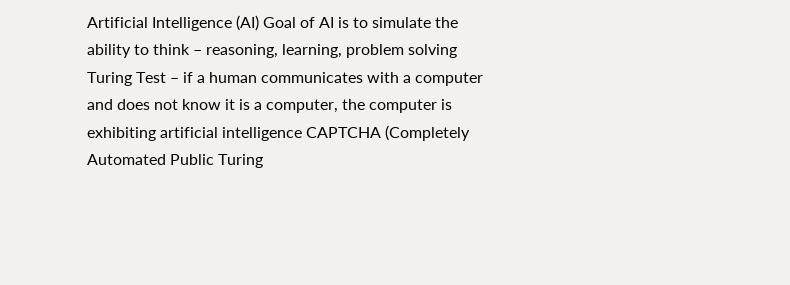Artificial Intelligence (AI) Goal of AI is to simulate the ability to think – reasoning, learning, problem solving Turing Test – if a human communicates with a computer and does not know it is a computer, the computer is exhibiting artificial intelligence CAPTCHA (Completely Automated Public Turing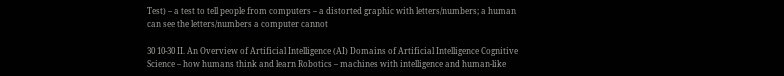Test) – a test to tell people from computers – a distorted graphic with letters/numbers; a human can see the letters/numbers a computer cannot

30 10-30 II. An Overview of Artificial Intelligence (AI) Domains of Artificial Intelligence Cognitive Science – how humans think and learn Robotics – machines with intelligence and human-like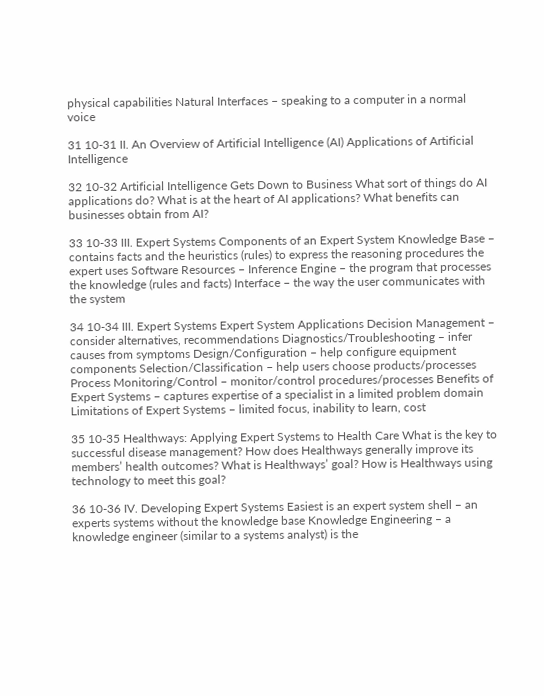physical capabilities Natural Interfaces – speaking to a computer in a normal voice

31 10-31 II. An Overview of Artificial Intelligence (AI) Applications of Artificial Intelligence

32 10-32 Artificial Intelligence Gets Down to Business What sort of things do AI applications do? What is at the heart of AI applications? What benefits can businesses obtain from AI?

33 10-33 III. Expert Systems Components of an Expert System Knowledge Base – contains facts and the heuristics (rules) to express the reasoning procedures the expert uses Software Resources – Inference Engine – the program that processes the knowledge (rules and facts) Interface – the way the user communicates with the system

34 10-34 III. Expert Systems Expert System Applications Decision Management – consider alternatives, recommendations Diagnostics/Troubleshooting – infer causes from symptoms Design/Configuration – help configure equipment components Selection/Classification – help users choose products/processes Process Monitoring/Control – monitor/control procedures/processes Benefits of Expert Systems – captures expertise of a specialist in a limited problem domain Limitations of Expert Systems – limited focus, inability to learn, cost

35 10-35 Healthways: Applying Expert Systems to Health Care What is the key to successful disease management? How does Healthways generally improve its members’ health outcomes? What is Healthways’ goal? How is Healthways using technology to meet this goal?

36 10-36 IV. Developing Expert Systems Easiest is an expert system shell – an experts systems without the knowledge base Knowledge Engineering – a knowledge engineer (similar to a systems analyst) is the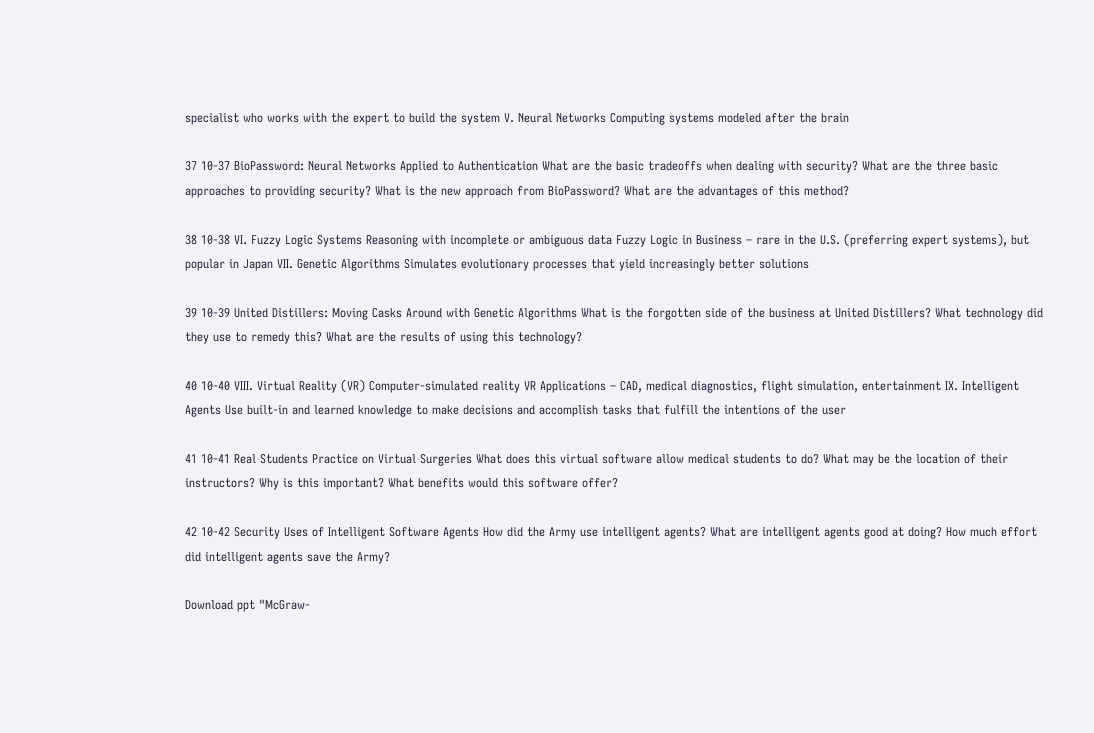specialist who works with the expert to build the system V. Neural Networks Computing systems modeled after the brain

37 10-37 BioPassword: Neural Networks Applied to Authentication What are the basic tradeoffs when dealing with security? What are the three basic approaches to providing security? What is the new approach from BioPassword? What are the advantages of this method?

38 10-38 VI. Fuzzy Logic Systems Reasoning with incomplete or ambiguous data Fuzzy Logic in Business – rare in the U.S. (preferring expert systems), but popular in Japan VII. Genetic Algorithms Simulates evolutionary processes that yield increasingly better solutions

39 10-39 United Distillers: Moving Casks Around with Genetic Algorithms What is the forgotten side of the business at United Distillers? What technology did they use to remedy this? What are the results of using this technology?

40 10-40 VIII. Virtual Reality (VR) Computer-simulated reality VR Applications – CAD, medical diagnostics, flight simulation, entertainment IX. Intelligent Agents Use built-in and learned knowledge to make decisions and accomplish tasks that fulfill the intentions of the user

41 10-41 Real Students Practice on Virtual Surgeries What does this virtual software allow medical students to do? What may be the location of their instructors? Why is this important? What benefits would this software offer?

42 10-42 Security Uses of Intelligent Software Agents How did the Army use intelligent agents? What are intelligent agents good at doing? How much effort did intelligent agents save the Army?

Download ppt "McGraw-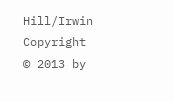Hill/Irwin Copyright © 2013 by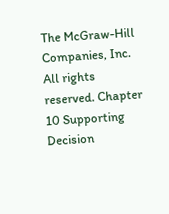The McGraw-Hill Companies, Inc. All rights reserved. Chapter 10 Supporting Decision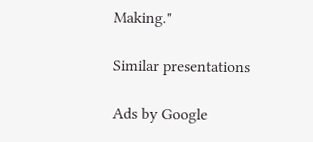Making."

Similar presentations

Ads by Google